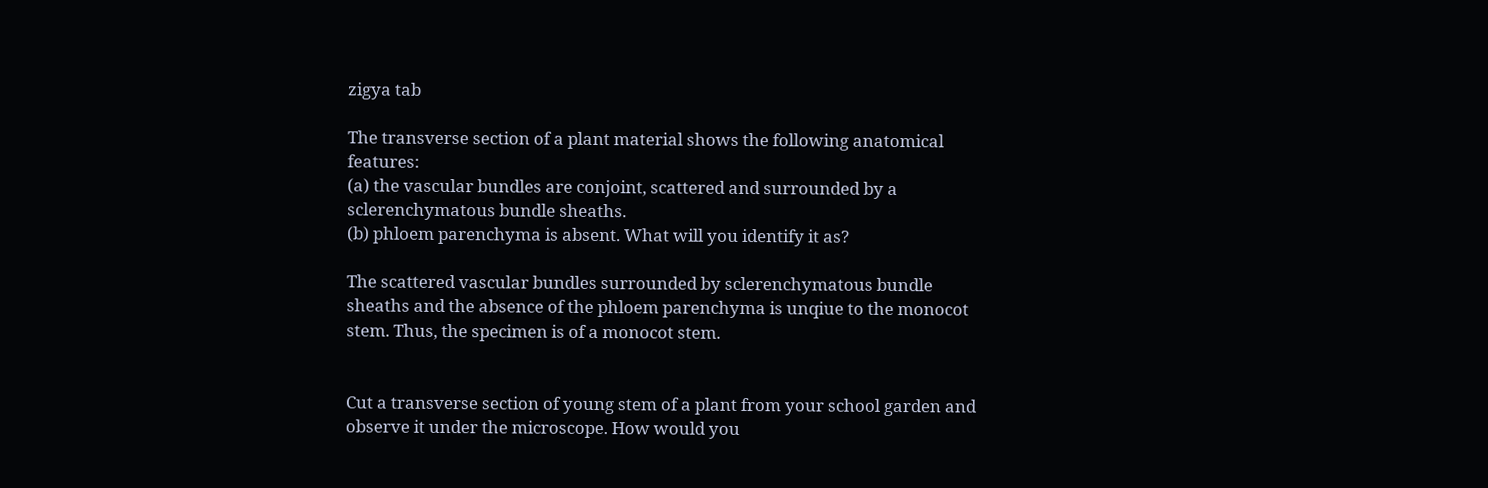zigya tab

The transverse section of a plant material shows the following anatomical features:
(a) the vascular bundles are conjoint, scattered and surrounded by a sclerenchymatous bundle sheaths.
(b) phloem parenchyma is absent. What will you identify it as?

The scattered vascular bundles surrounded by sclerenchymatous bundle sheaths and the absence of the phloem parenchyma is unqiue to the monocot stem. Thus, the specimen is of a monocot stem.


Cut a transverse section of young stem of a plant from your school garden and observe it under the microscope. How would you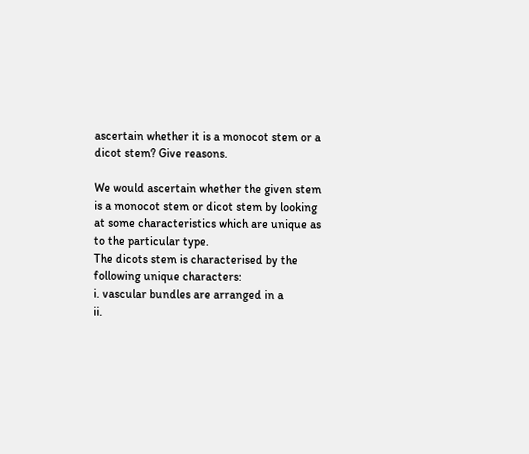ascertain whether it is a monocot stem or a dicot stem? Give reasons.

We would ascertain whether the given stem is a monocot stem or dicot stem by looking at some characteristics which are unique as to the particular type.
The dicots stem is characterised by the following unique characters:
i. vascular bundles are arranged in a
ii.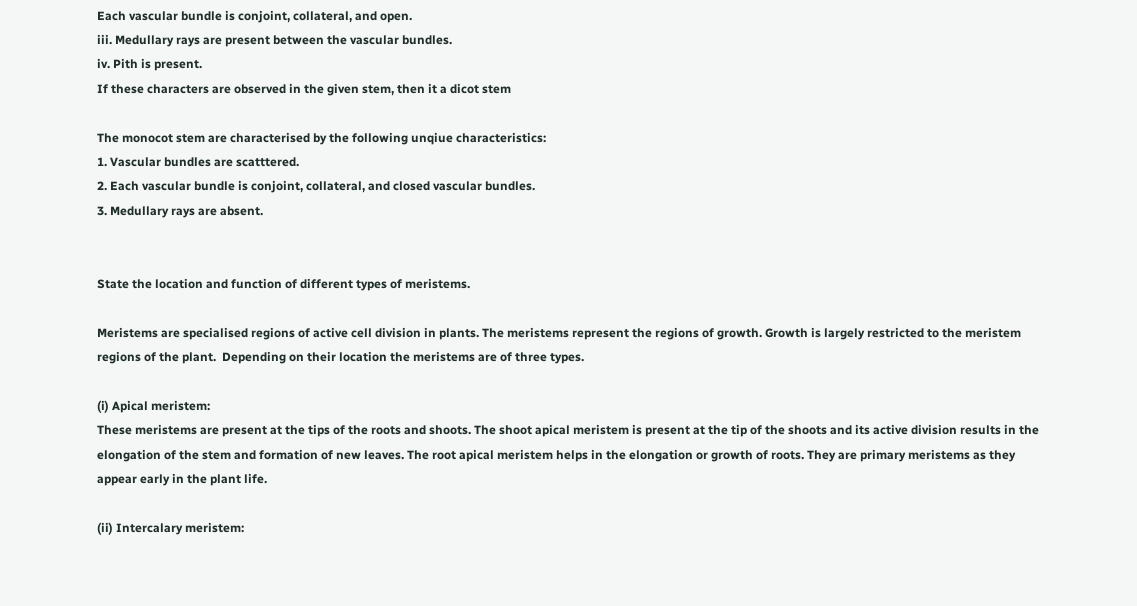Each vascular bundle is conjoint, collateral, and open.
iii. Medullary rays are present between the vascular bundles.
iv. Pith is present.
If these characters are observed in the given stem, then it a dicot stem

The monocot stem are characterised by the following unqiue characteristics:
1. Vascular bundles are scatttered.
2. Each vascular bundle is conjoint, collateral, and closed vascular bundles.
3. Medullary rays are absent.


State the location and function of different types of meristems.

Meristems are specialised regions of active cell division in plants. The meristems represent the regions of growth. Growth is largely restricted to the meristem regions of the plant.  Depending on their location the meristems are of three types.

(i) Apical meristem:
These meristems are present at the tips of the roots and shoots. The shoot apical meristem is present at the tip of the shoots and its active division results in the elongation of the stem and formation of new leaves. The root apical meristem helps in the elongation or growth of roots. They are primary meristems as they appear early in the plant life.

(ii) Intercalary meristem: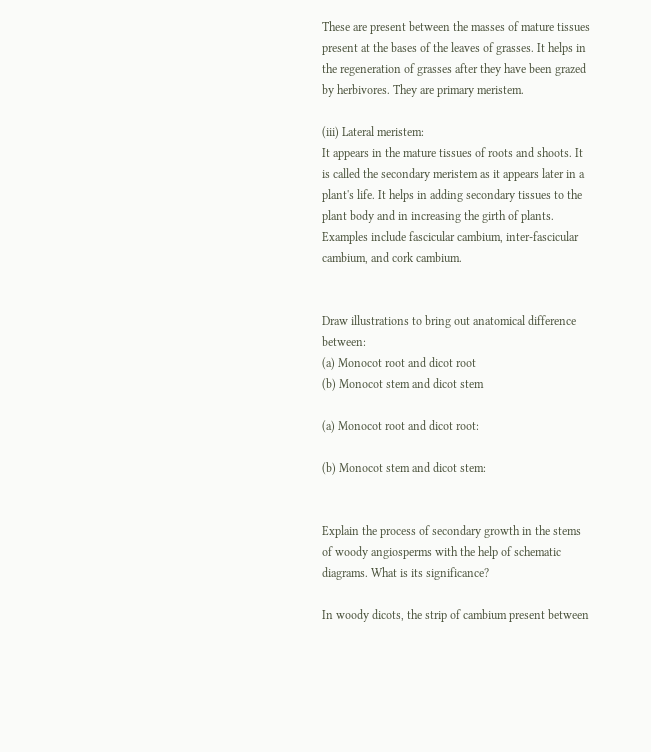These are present between the masses of mature tissues present at the bases of the leaves of grasses. It helps in the regeneration of grasses after they have been grazed by herbivores. They are primary meristem.

(iii) Lateral meristem:
It appears in the mature tissues of roots and shoots. It is called the secondary meristem as it appears later in a plant's life. It helps in adding secondary tissues to the plant body and in increasing the girth of plants. Examples include fascicular cambium, inter-fascicular cambium, and cork cambium.


Draw illustrations to bring out anatomical difference between:
(a) Monocot root and dicot root
(b) Monocot stem and dicot stem

(a) Monocot root and dicot root:

(b) Monocot stem and dicot stem:


Explain the process of secondary growth in the stems of woody angiosperms with the help of schematic diagrams. What is its significance?

In woody dicots, the strip of cambium present between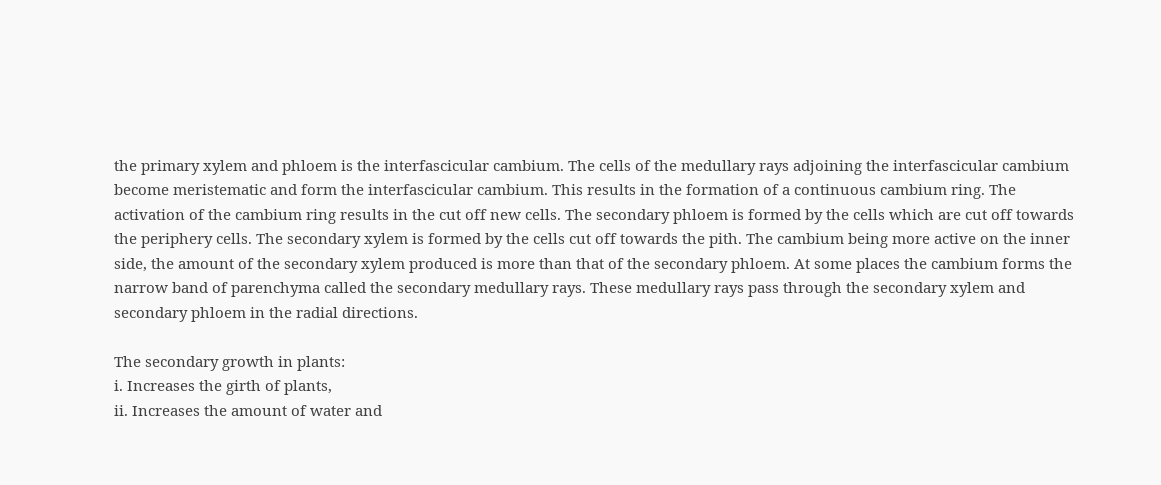the primary xylem and phloem is the interfascicular cambium. The cells of the medullary rays adjoining the interfascicular cambium become meristematic and form the interfascicular cambium. This results in the formation of a continuous cambium ring. The activation of the cambium ring results in the cut off new cells. The secondary phloem is formed by the cells which are cut off towards the periphery cells. The secondary xylem is formed by the cells cut off towards the pith. The cambium being more active on the inner side, the amount of the secondary xylem produced is more than that of the secondary phloem. At some places the cambium forms the narrow band of parenchyma called the secondary medullary rays. These medullary rays pass through the secondary xylem and secondary phloem in the radial directions.

The secondary growth in plants:
i. Increases the girth of plants,
ii. Increases the amount of water and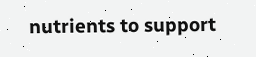nutrients to support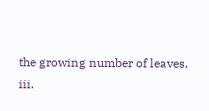the growing number of leaves.
iii.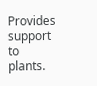Provides support to plants.